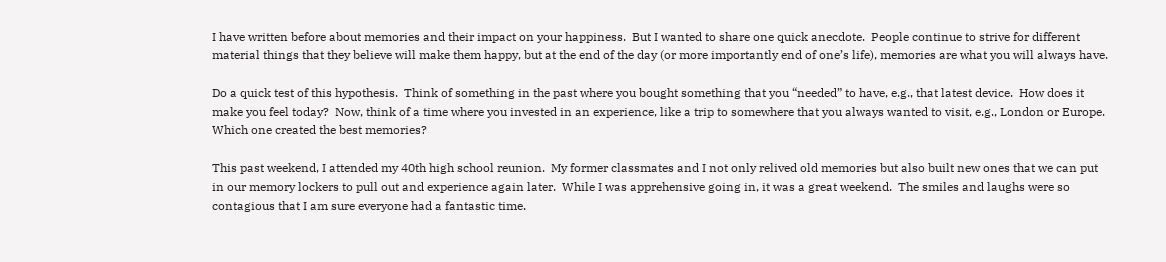I have written before about memories and their impact on your happiness.  But I wanted to share one quick anecdote.  People continue to strive for different material things that they believe will make them happy, but at the end of the day (or more importantly end of one’s life), memories are what you will always have.

Do a quick test of this hypothesis.  Think of something in the past where you bought something that you “needed” to have, e.g., that latest device.  How does it make you feel today?  Now, think of a time where you invested in an experience, like a trip to somewhere that you always wanted to visit, e.g., London or Europe.  Which one created the best memories?

This past weekend, I attended my 40th high school reunion.  My former classmates and I not only relived old memories but also built new ones that we can put in our memory lockers to pull out and experience again later.  While I was apprehensive going in, it was a great weekend.  The smiles and laughs were so contagious that I am sure everyone had a fantastic time.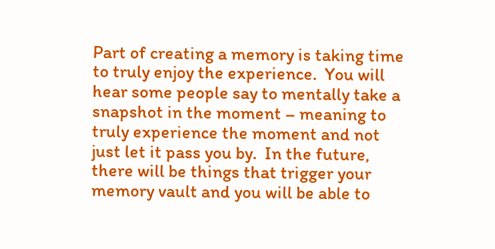Part of creating a memory is taking time to truly enjoy the experience.  You will hear some people say to mentally take a snapshot in the moment – meaning to truly experience the moment and not just let it pass you by.  In the future, there will be things that trigger your memory vault and you will be able to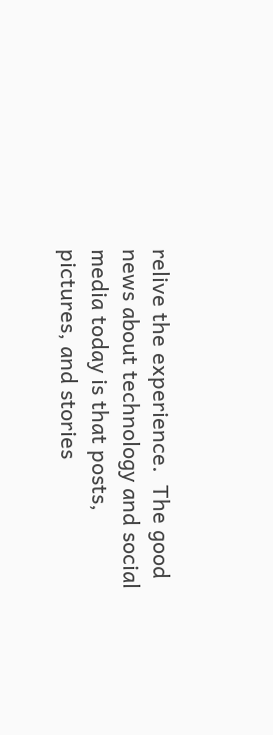relive the experience.  The good news about technology and social media today is that posts, pictures, and stories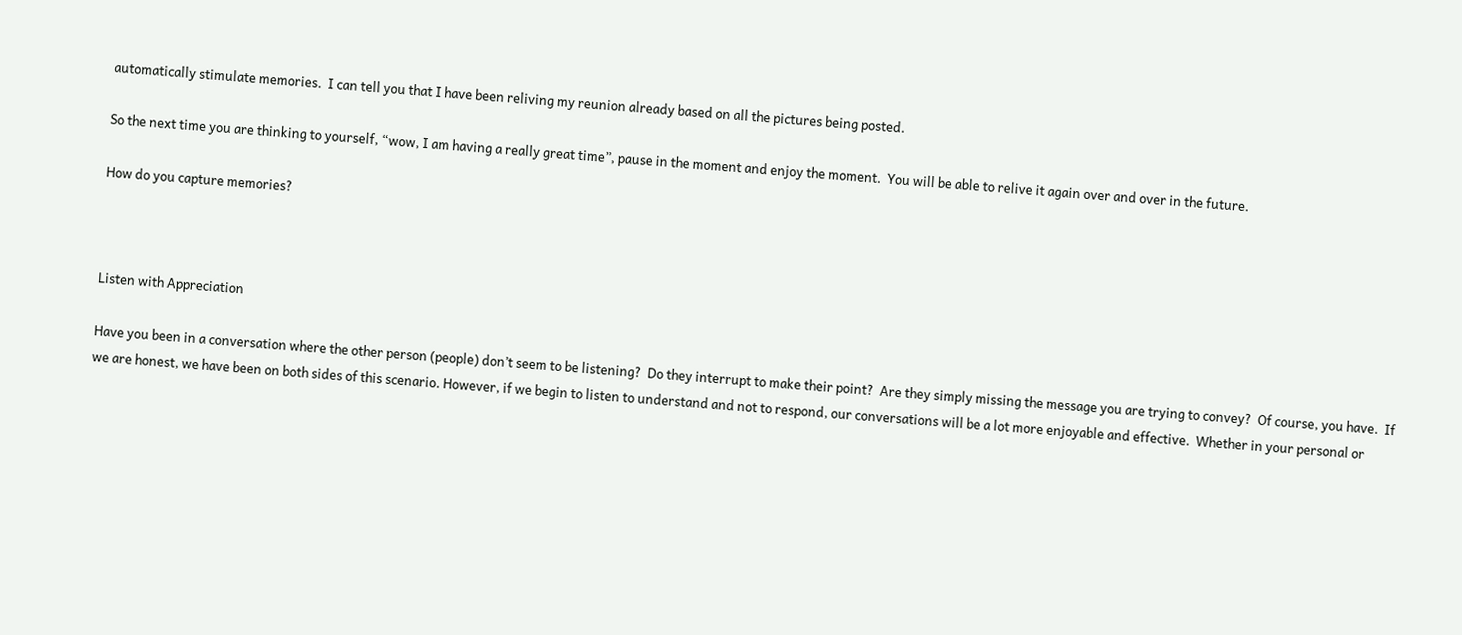automatically stimulate memories.  I can tell you that I have been reliving my reunion already based on all the pictures being posted.

So the next time you are thinking to yourself, “wow, I am having a really great time”, pause in the moment and enjoy the moment.  You will be able to relive it again over and over in the future.

How do you capture memories?



Listen with Appreciation

Have you been in a conversation where the other person (people) don’t seem to be listening?  Do they interrupt to make their point?  Are they simply missing the message you are trying to convey?  Of course, you have.  If we are honest, we have been on both sides of this scenario. However, if we begin to listen to understand and not to respond, our conversations will be a lot more enjoyable and effective.  Whether in your personal or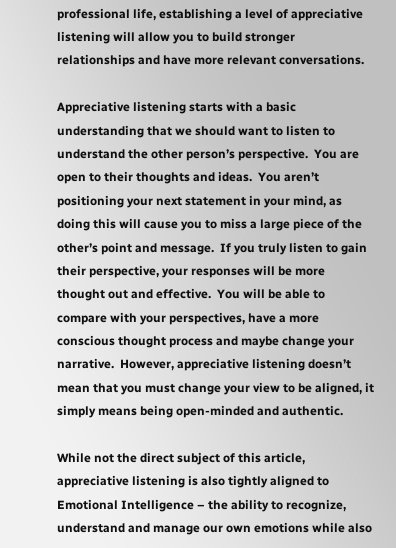professional life, establishing a level of appreciative listening will allow you to build stronger relationships and have more relevant conversations.

Appreciative listening starts with a basic understanding that we should want to listen to understand the other person’s perspective.  You are open to their thoughts and ideas.  You aren’t positioning your next statement in your mind, as doing this will cause you to miss a large piece of the other’s point and message.  If you truly listen to gain their perspective, your responses will be more thought out and effective.  You will be able to compare with your perspectives, have a more conscious thought process and maybe change your narrative.  However, appreciative listening doesn’t mean that you must change your view to be aligned, it simply means being open-minded and authentic.

While not the direct subject of this article, appreciative listening is also tightly aligned to Emotional Intelligence – the ability to recognize, understand and manage our own emotions while also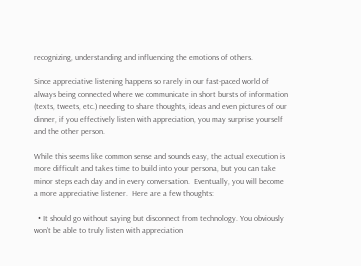recognizing, understanding and influencing the emotions of others.

Since appreciative listening happens so rarely in our fast-paced world of always being connected where we communicate in short bursts of information (texts, tweets, etc.) needing to share thoughts, ideas and even pictures of our dinner, if you effectively listen with appreciation, you may surprise yourself and the other person.

While this seems like common sense and sounds easy, the actual execution is more difficult and takes time to build into your persona, but you can take minor steps each day and in every conversation.  Eventually, you will become a more appreciative listener.  Here are a few thoughts:

  • It should go without saying but disconnect from technology. You obviously won’t be able to truly listen with appreciation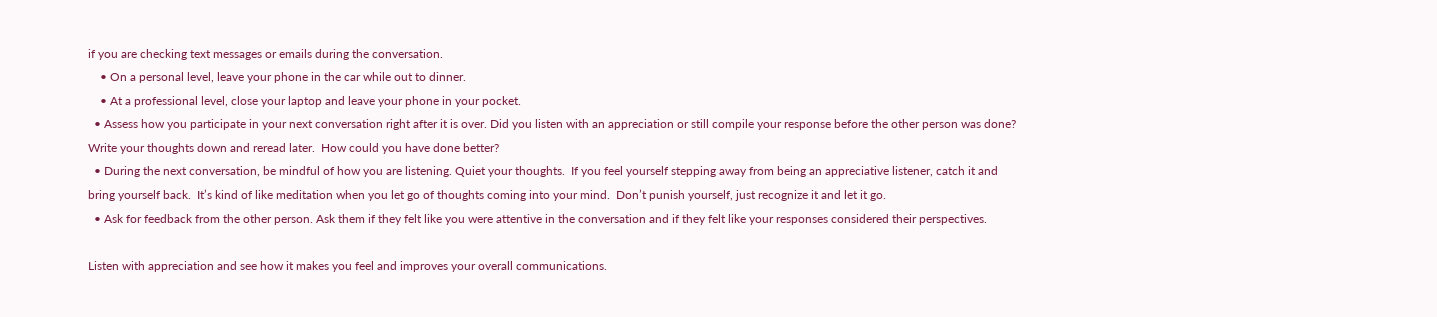if you are checking text messages or emails during the conversation.
    • On a personal level, leave your phone in the car while out to dinner.
    • At a professional level, close your laptop and leave your phone in your pocket.
  • Assess how you participate in your next conversation right after it is over. Did you listen with an appreciation or still compile your response before the other person was done?  Write your thoughts down and reread later.  How could you have done better?
  • During the next conversation, be mindful of how you are listening. Quiet your thoughts.  If you feel yourself stepping away from being an appreciative listener, catch it and bring yourself back.  It’s kind of like meditation when you let go of thoughts coming into your mind.  Don’t punish yourself, just recognize it and let it go.
  • Ask for feedback from the other person. Ask them if they felt like you were attentive in the conversation and if they felt like your responses considered their perspectives.

Listen with appreciation and see how it makes you feel and improves your overall communications.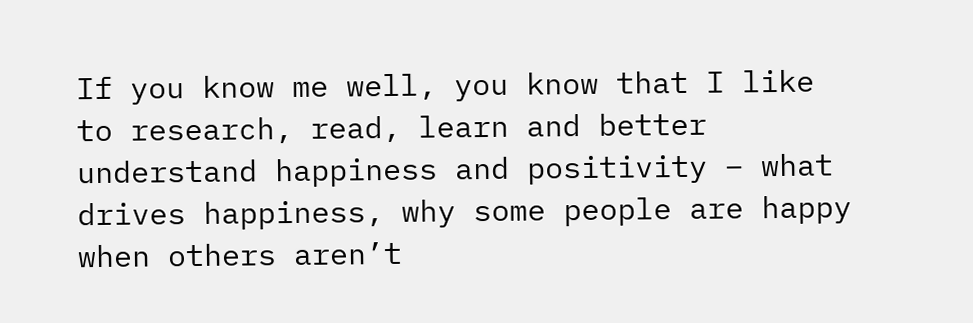If you know me well, you know that I like to research, read, learn and better understand happiness and positivity – what drives happiness, why some people are happy when others aren’t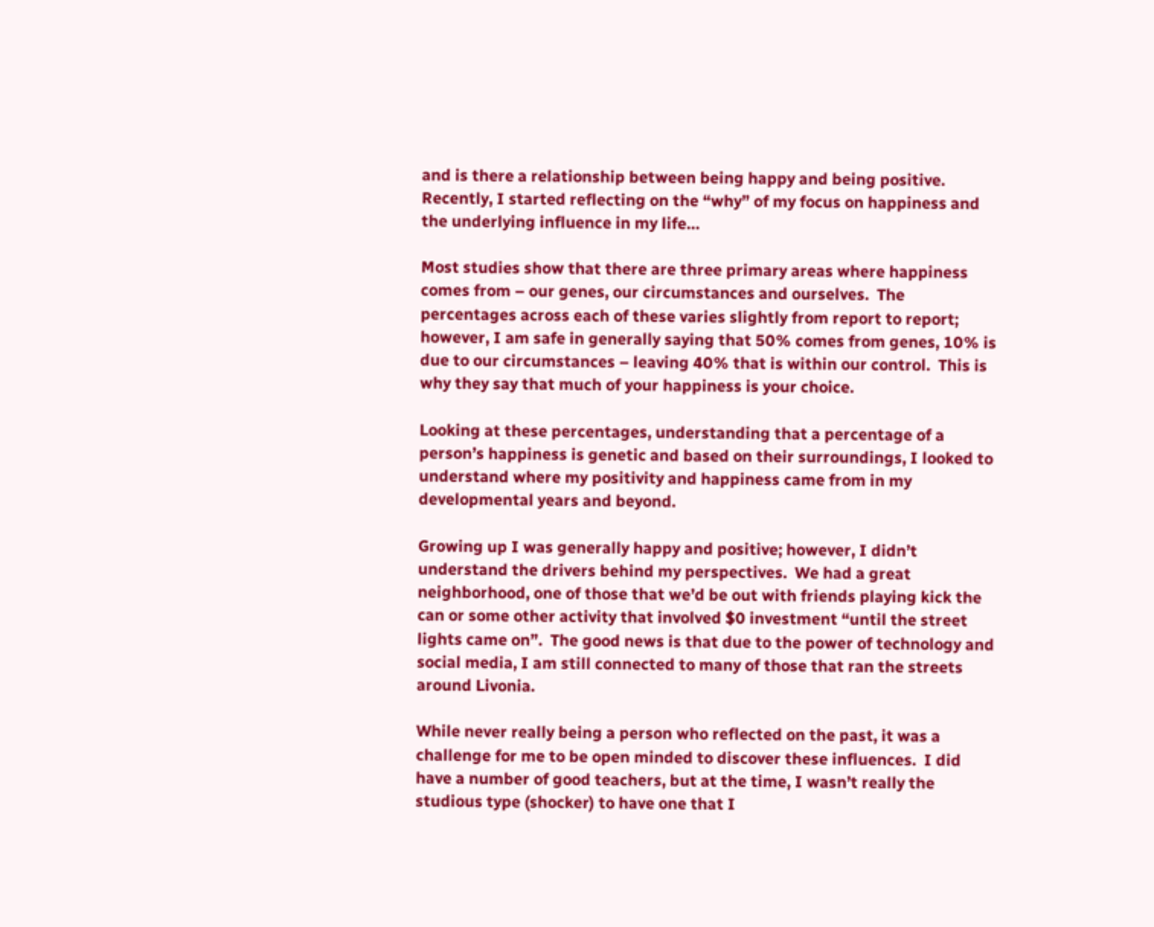and is there a relationship between being happy and being positive.  Recently, I started reflecting on the “why” of my focus on happiness and the underlying influence in my life…

Most studies show that there are three primary areas where happiness comes from – our genes, our circumstances and ourselves.  The percentages across each of these varies slightly from report to report; however, I am safe in generally saying that 50% comes from genes, 10% is due to our circumstances – leaving 40% that is within our control.  This is why they say that much of your happiness is your choice.

Looking at these percentages, understanding that a percentage of a person’s happiness is genetic and based on their surroundings, I looked to understand where my positivity and happiness came from in my developmental years and beyond.

Growing up I was generally happy and positive; however, I didn’t understand the drivers behind my perspectives.  We had a great neighborhood, one of those that we’d be out with friends playing kick the can or some other activity that involved $0 investment “until the street lights came on”.  The good news is that due to the power of technology and social media, I am still connected to many of those that ran the streets around Livonia.

While never really being a person who reflected on the past, it was a challenge for me to be open minded to discover these influences.  I did have a number of good teachers, but at the time, I wasn’t really the studious type (shocker) to have one that I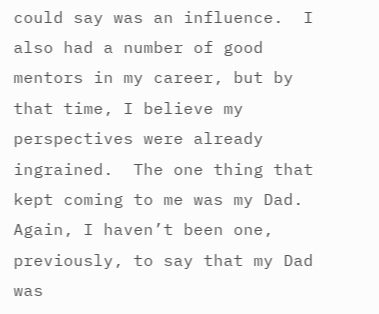could say was an influence.  I also had a number of good mentors in my career, but by that time, I believe my perspectives were already ingrained.  The one thing that kept coming to me was my Dad.  Again, I haven’t been one, previously, to say that my Dad was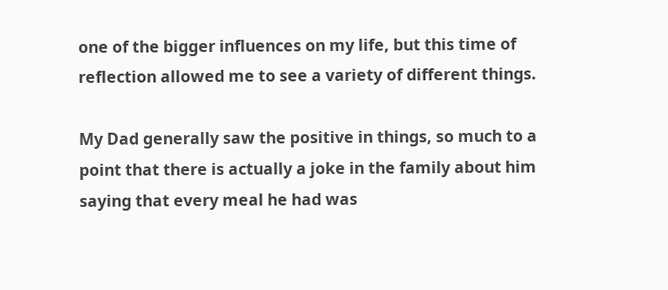one of the bigger influences on my life, but this time of reflection allowed me to see a variety of different things.

My Dad generally saw the positive in things, so much to a point that there is actually a joke in the family about him saying that every meal he had was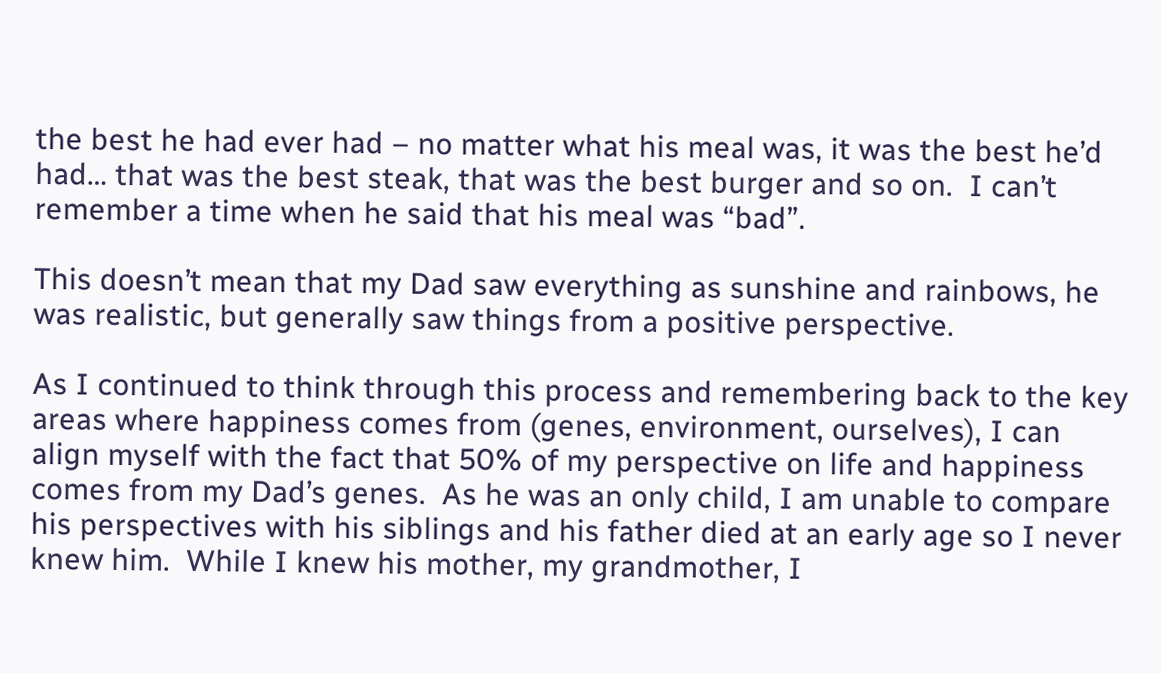the best he had ever had – no matter what his meal was, it was the best he’d had… that was the best steak, that was the best burger and so on.  I can’t remember a time when he said that his meal was “bad”.

This doesn’t mean that my Dad saw everything as sunshine and rainbows, he was realistic, but generally saw things from a positive perspective.

As I continued to think through this process and remembering back to the key areas where happiness comes from (genes, environment, ourselves), I can align myself with the fact that 50% of my perspective on life and happiness comes from my Dad’s genes.  As he was an only child, I am unable to compare his perspectives with his siblings and his father died at an early age so I never knew him.  While I knew his mother, my grandmother, I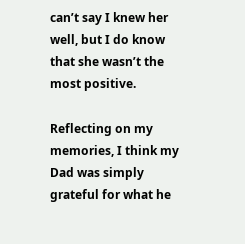can’t say I knew her well, but I do know that she wasn’t the most positive.

Reflecting on my memories, I think my Dad was simply grateful for what he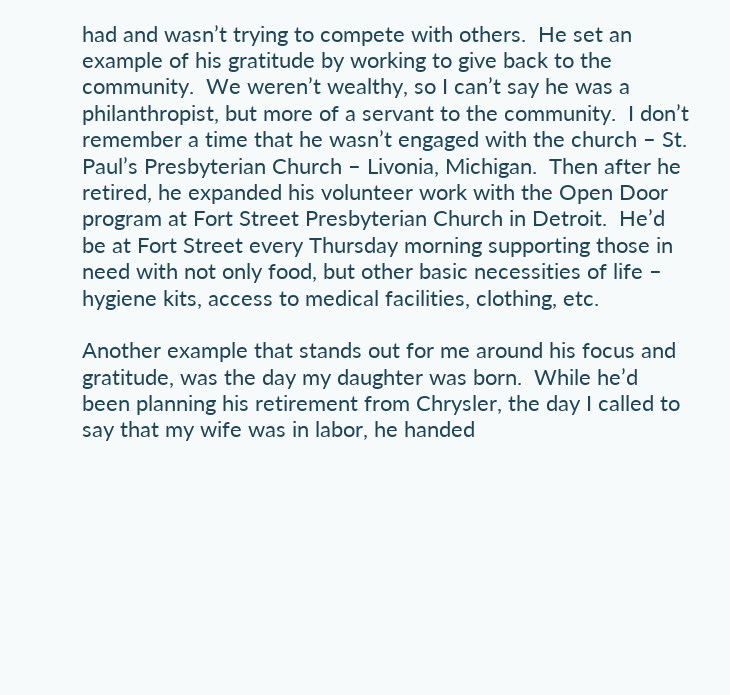had and wasn’t trying to compete with others.  He set an example of his gratitude by working to give back to the community.  We weren’t wealthy, so I can’t say he was a philanthropist, but more of a servant to the community.  I don’t remember a time that he wasn’t engaged with the church – St. Paul’s Presbyterian Church – Livonia, Michigan.  Then after he retired, he expanded his volunteer work with the Open Door program at Fort Street Presbyterian Church in Detroit.  He’d be at Fort Street every Thursday morning supporting those in need with not only food, but other basic necessities of life – hygiene kits, access to medical facilities, clothing, etc.

Another example that stands out for me around his focus and gratitude, was the day my daughter was born.  While he’d been planning his retirement from Chrysler, the day I called to say that my wife was in labor, he handed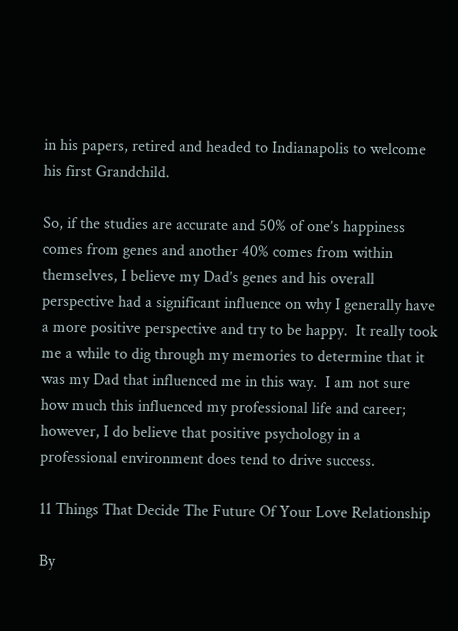in his papers, retired and headed to Indianapolis to welcome his first Grandchild.

So, if the studies are accurate and 50% of one’s happiness comes from genes and another 40% comes from within themselves, I believe my Dad’s genes and his overall perspective had a significant influence on why I generally have a more positive perspective and try to be happy.  It really took me a while to dig through my memories to determine that it was my Dad that influenced me in this way.  I am not sure how much this influenced my professional life and career; however, I do believe that positive psychology in a professional environment does tend to drive success.

11 Things That Decide The Future Of Your Love Relationship

By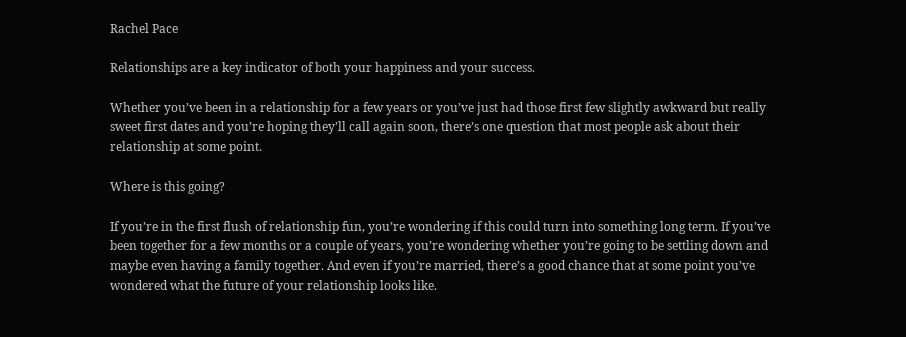Rachel Pace

Relationships are a key indicator of both your happiness and your success.

Whether you’ve been in a relationship for a few years or you’ve just had those first few slightly awkward but really sweet first dates and you’re hoping they’ll call again soon, there’s one question that most people ask about their relationship at some point.

Where is this going?

If you’re in the first flush of relationship fun, you’re wondering if this could turn into something long term. If you’ve been together for a few months or a couple of years, you’re wondering whether you’re going to be settling down and maybe even having a family together. And even if you’re married, there’s a good chance that at some point you’ve wondered what the future of your relationship looks like.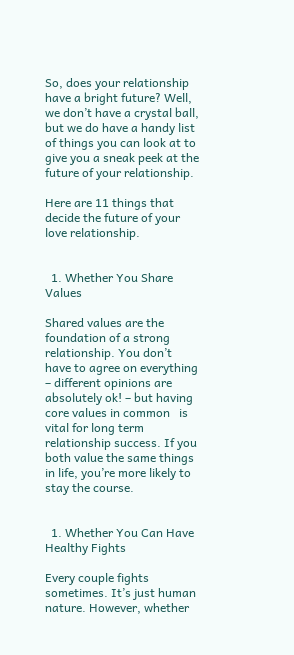So, does your relationship have a bright future? Well, we don’t have a crystal ball, but we do have a handy list of things you can look at to give you a sneak peek at the future of your relationship.

Here are 11 things that decide the future of your love relationship.


  1. Whether You Share Values

Shared values are the foundation of a strong relationship. You don’t have to agree on everything – different opinions are absolutely ok! – but having core values in common   is vital for long term relationship success. If you both value the same things in life, you’re more likely to stay the course.


  1. Whether You Can Have Healthy Fights

Every couple fights sometimes. It’s just human nature. However, whether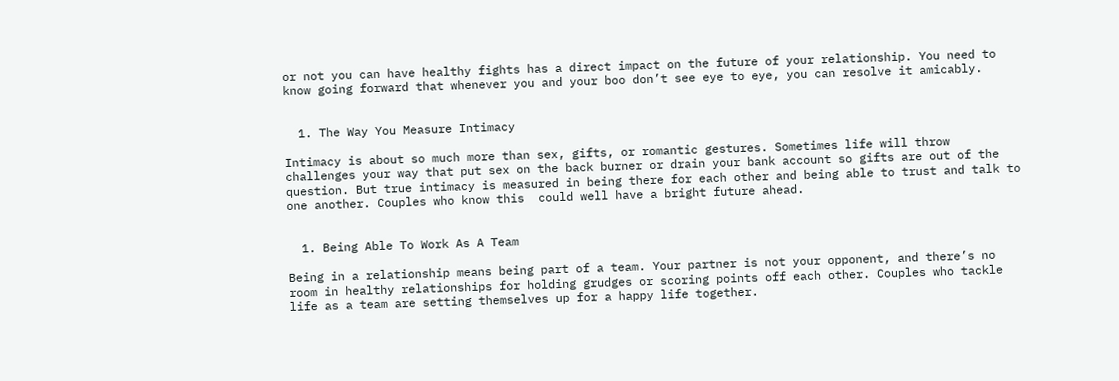or not you can have healthy fights has a direct impact on the future of your relationship. You need to know going forward that whenever you and your boo don’t see eye to eye, you can resolve it amicably.


  1. The Way You Measure Intimacy

Intimacy is about so much more than sex, gifts, or romantic gestures. Sometimes life will throw challenges your way that put sex on the back burner or drain your bank account so gifts are out of the question. But true intimacy is measured in being there for each other and being able to trust and talk to one another. Couples who know this  could well have a bright future ahead.


  1. Being Able To Work As A Team

Being in a relationship means being part of a team. Your partner is not your opponent, and there’s no room in healthy relationships for holding grudges or scoring points off each other. Couples who tackle life as a team are setting themselves up for a happy life together.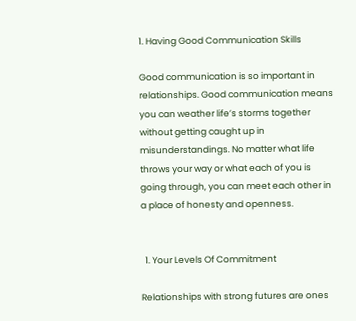1. Having Good Communication Skills

Good communication is so important in relationships. Good communication means you can weather life’s storms together without getting caught up in misunderstandings. No matter what life throws your way or what each of you is going through, you can meet each other in a place of honesty and openness.


  1. Your Levels Of Commitment

Relationships with strong futures are ones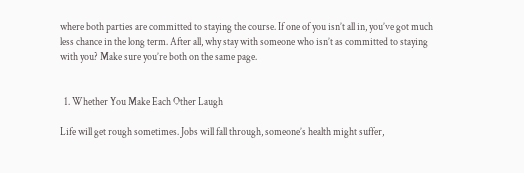where both parties are committed to staying the course. If one of you isn’t all in, you’ve got much less chance in the long term. After all, why stay with someone who isn’t as committed to staying with you? Make sure you’re both on the same page.


  1. Whether You Make Each Other Laugh

Life will get rough sometimes. Jobs will fall through, someone’s health might suffer,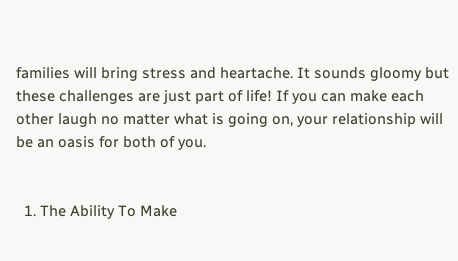families will bring stress and heartache. It sounds gloomy but these challenges are just part of life! If you can make each other laugh no matter what is going on, your relationship will be an oasis for both of you.


  1. The Ability To Make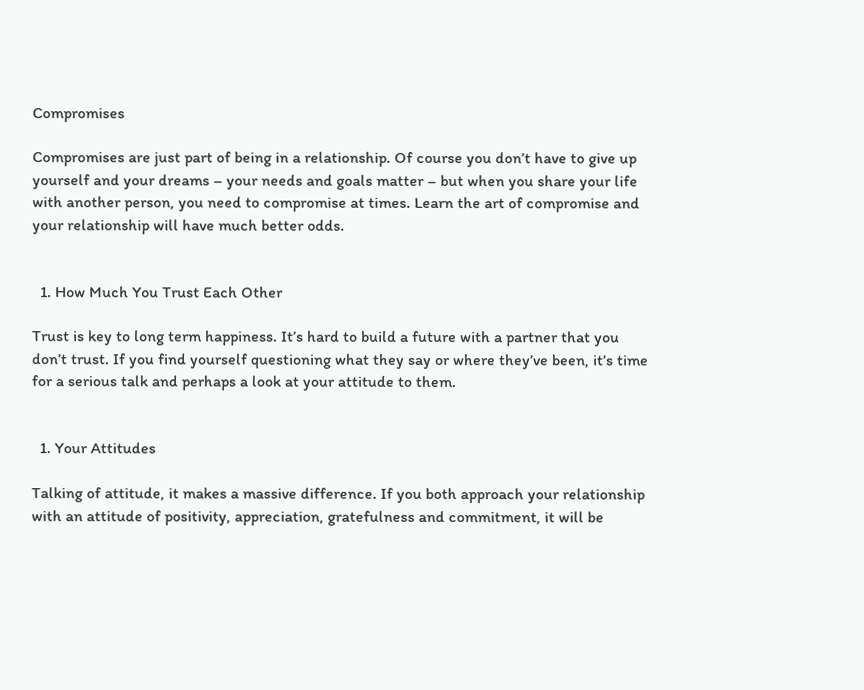Compromises

Compromises are just part of being in a relationship. Of course you don’t have to give up yourself and your dreams – your needs and goals matter – but when you share your life with another person, you need to compromise at times. Learn the art of compromise and your relationship will have much better odds.


  1. How Much You Trust Each Other

Trust is key to long term happiness. It’s hard to build a future with a partner that you don’t trust. If you find yourself questioning what they say or where they’ve been, it’s time for a serious talk and perhaps a look at your attitude to them.


  1. Your Attitudes

Talking of attitude, it makes a massive difference. If you both approach your relationship with an attitude of positivity, appreciation, gratefulness and commitment, it will be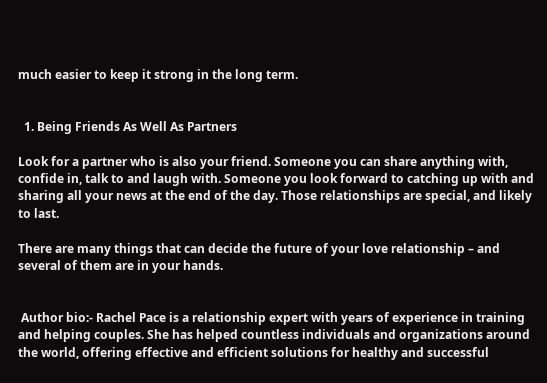much easier to keep it strong in the long term.


  1. Being Friends As Well As Partners

Look for a partner who is also your friend. Someone you can share anything with, confide in, talk to and laugh with. Someone you look forward to catching up with and sharing all your news at the end of the day. Those relationships are special, and likely to last.

There are many things that can decide the future of your love relationship – and several of them are in your hands.


 Author bio:- Rachel Pace is a relationship expert with years of experience in training and helping couples. She has helped countless individuals and organizations around the world, offering effective and efficient solutions for healthy and successful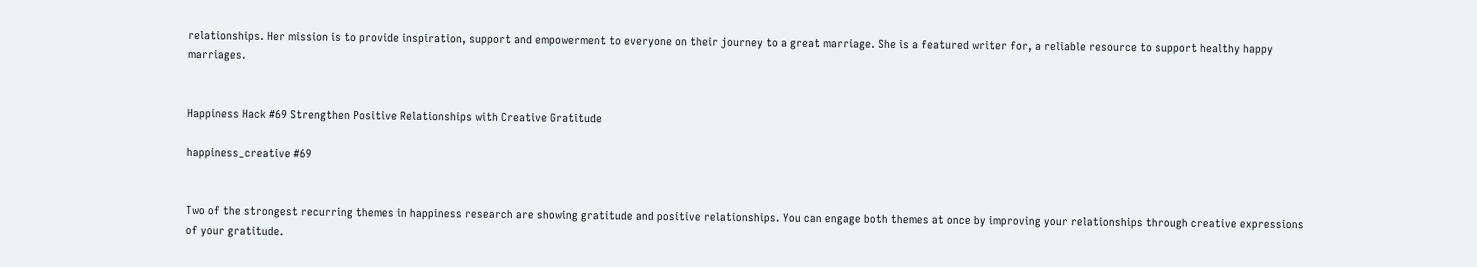relationships. Her mission is to provide inspiration, support and empowerment to everyone on their journey to a great marriage. She is a featured writer for, a reliable resource to support healthy happy marriages.


Happiness Hack #69 Strengthen Positive Relationships with Creative Gratitude

happiness_creative #69


Two of the strongest recurring themes in happiness research are showing gratitude and positive relationships. You can engage both themes at once by improving your relationships through creative expressions of your gratitude.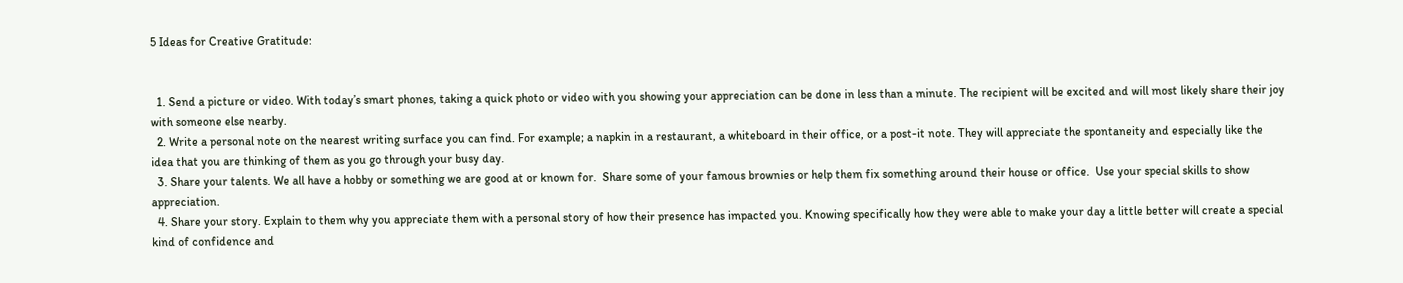5 Ideas for Creative Gratitude:


  1. Send a picture or video. With today’s smart phones, taking a quick photo or video with you showing your appreciation can be done in less than a minute. The recipient will be excited and will most likely share their joy with someone else nearby.
  2. Write a personal note on the nearest writing surface you can find. For example; a napkin in a restaurant, a whiteboard in their office, or a post-it note. They will appreciate the spontaneity and especially like the idea that you are thinking of them as you go through your busy day.
  3. Share your talents. We all have a hobby or something we are good at or known for.  Share some of your famous brownies or help them fix something around their house or office.  Use your special skills to show appreciation.
  4. Share your story. Explain to them why you appreciate them with a personal story of how their presence has impacted you. Knowing specifically how they were able to make your day a little better will create a special kind of confidence and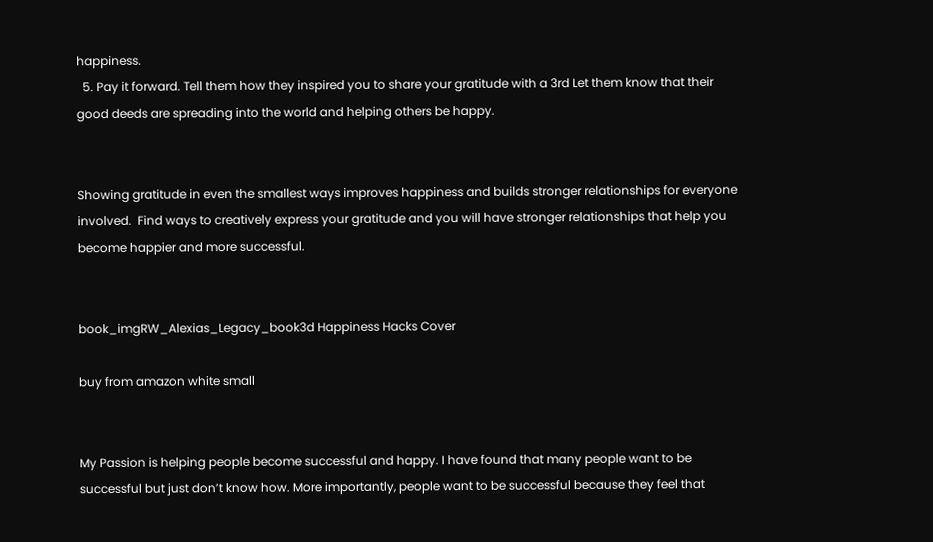happiness.
  5. Pay it forward. Tell them how they inspired you to share your gratitude with a 3rd Let them know that their good deeds are spreading into the world and helping others be happy.


Showing gratitude in even the smallest ways improves happiness and builds stronger relationships for everyone involved.  Find ways to creatively express your gratitude and you will have stronger relationships that help you become happier and more successful.


book_imgRW_Alexias_Legacy_book3d Happiness Hacks Cover

buy from amazon white small


My Passion is helping people become successful and happy. I have found that many people want to be successful but just don’t know how. More importantly, people want to be successful because they feel that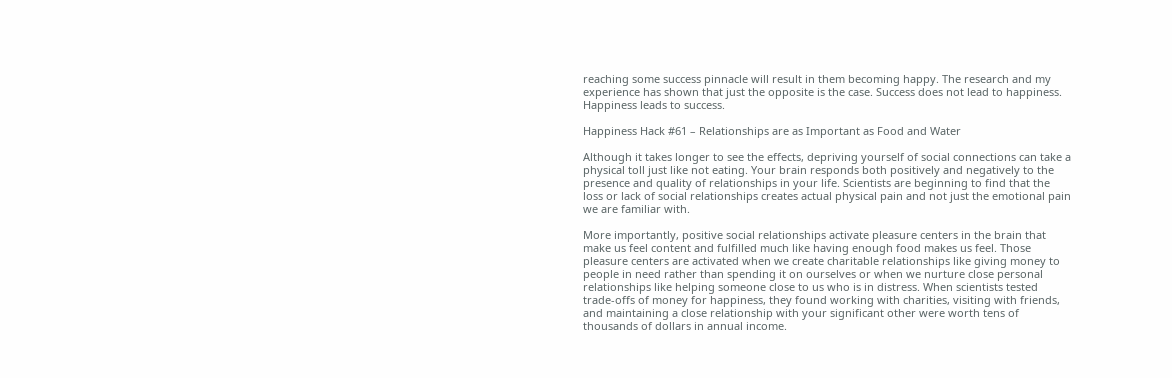reaching some success pinnacle will result in them becoming happy. The research and my experience has shown that just the opposite is the case. Success does not lead to happiness. Happiness leads to success.

Happiness Hack #61 – Relationships are as Important as Food and Water

Although it takes longer to see the effects, depriving yourself of social connections can take a physical toll just like not eating. Your brain responds both positively and negatively to the presence and quality of relationships in your life. Scientists are beginning to find that the loss or lack of social relationships creates actual physical pain and not just the emotional pain we are familiar with.

More importantly, positive social relationships activate pleasure centers in the brain that make us feel content and fulfilled much like having enough food makes us feel. Those pleasure centers are activated when we create charitable relationships like giving money to people in need rather than spending it on ourselves or when we nurture close personal relationships like helping someone close to us who is in distress. When scientists tested trade-offs of money for happiness, they found working with charities, visiting with friends, and maintaining a close relationship with your significant other were worth tens of thousands of dollars in annual income.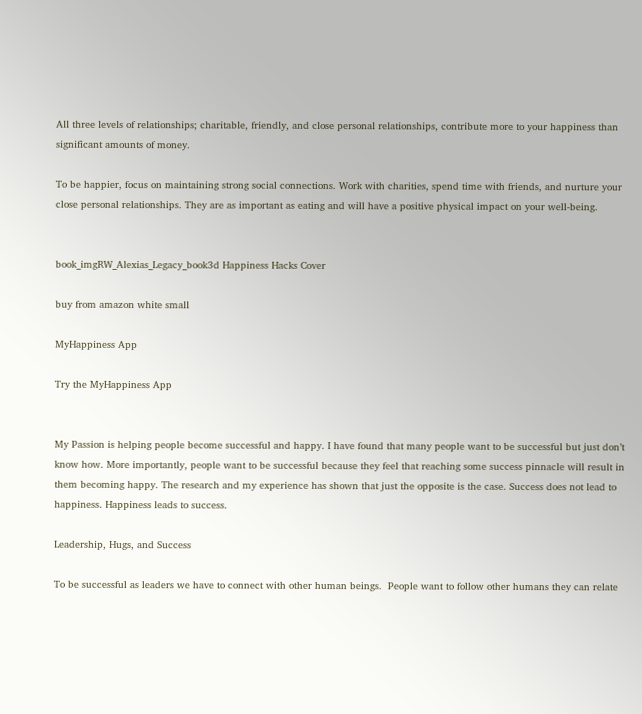All three levels of relationships; charitable, friendly, and close personal relationships, contribute more to your happiness than significant amounts of money.

To be happier, focus on maintaining strong social connections. Work with charities, spend time with friends, and nurture your close personal relationships. They are as important as eating and will have a positive physical impact on your well-being.


book_imgRW_Alexias_Legacy_book3d Happiness Hacks Cover

buy from amazon white small

MyHappiness App

Try the MyHappiness App


My Passion is helping people become successful and happy. I have found that many people want to be successful but just don’t know how. More importantly, people want to be successful because they feel that reaching some success pinnacle will result in them becoming happy. The research and my experience has shown that just the opposite is the case. Success does not lead to happiness. Happiness leads to success.

Leadership, Hugs, and Success

To be successful as leaders we have to connect with other human beings.  People want to follow other humans they can relate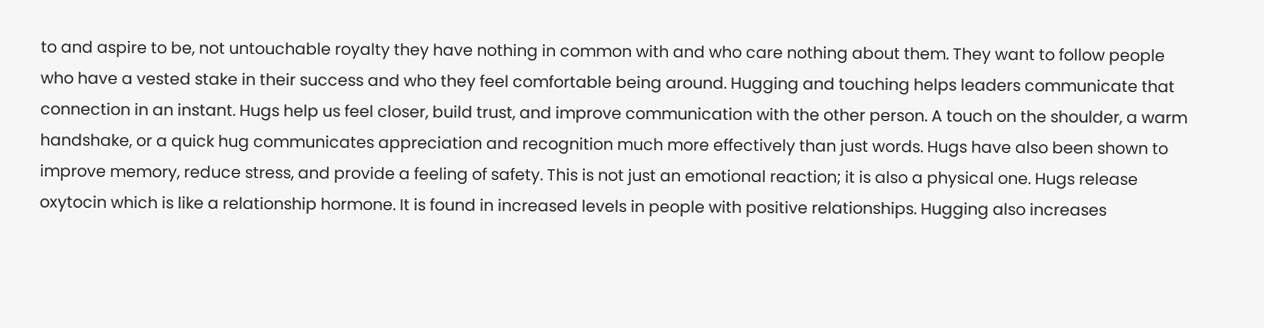to and aspire to be, not untouchable royalty they have nothing in common with and who care nothing about them. They want to follow people who have a vested stake in their success and who they feel comfortable being around. Hugging and touching helps leaders communicate that connection in an instant. Hugs help us feel closer, build trust, and improve communication with the other person. A touch on the shoulder, a warm handshake, or a quick hug communicates appreciation and recognition much more effectively than just words. Hugs have also been shown to improve memory, reduce stress, and provide a feeling of safety. This is not just an emotional reaction; it is also a physical one. Hugs release oxytocin which is like a relationship hormone. It is found in increased levels in people with positive relationships. Hugging also increases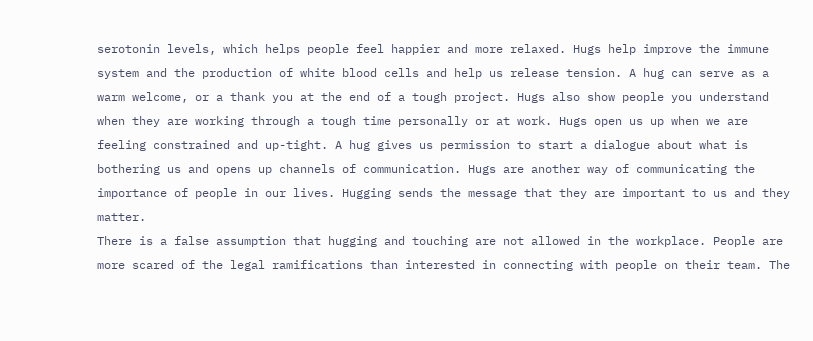serotonin levels, which helps people feel happier and more relaxed. Hugs help improve the immune system and the production of white blood cells and help us release tension. A hug can serve as a warm welcome, or a thank you at the end of a tough project. Hugs also show people you understand when they are working through a tough time personally or at work. Hugs open us up when we are feeling constrained and up-tight. A hug gives us permission to start a dialogue about what is bothering us and opens up channels of communication. Hugs are another way of communicating the importance of people in our lives. Hugging sends the message that they are important to us and they matter.
There is a false assumption that hugging and touching are not allowed in the workplace. People are more scared of the legal ramifications than interested in connecting with people on their team. The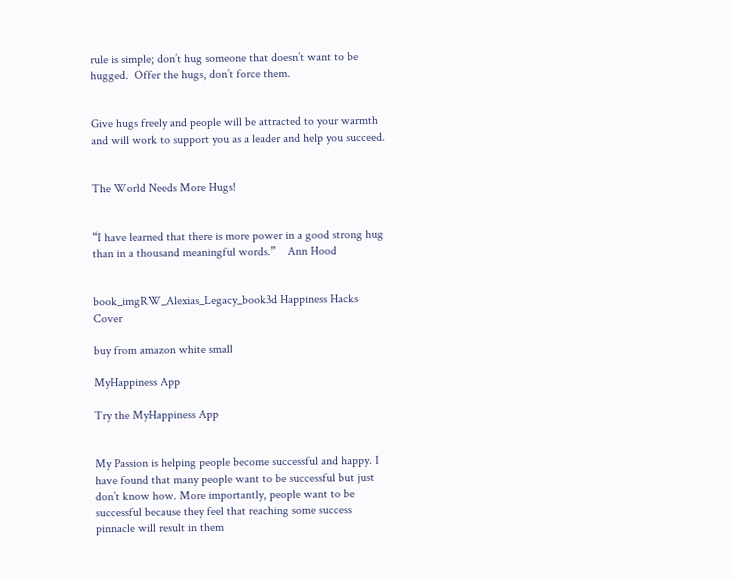rule is simple; don’t hug someone that doesn’t want to be hugged.  Offer the hugs, don’t force them.


Give hugs freely and people will be attracted to your warmth and will work to support you as a leader and help you succeed.


The World Needs More Hugs!


“I have learned that there is more power in a good strong hug than in a thousand meaningful words.”    Ann Hood


book_imgRW_Alexias_Legacy_book3d Happiness Hacks Cover

buy from amazon white small

MyHappiness App

Try the MyHappiness App


My Passion is helping people become successful and happy. I have found that many people want to be successful but just don’t know how. More importantly, people want to be successful because they feel that reaching some success pinnacle will result in them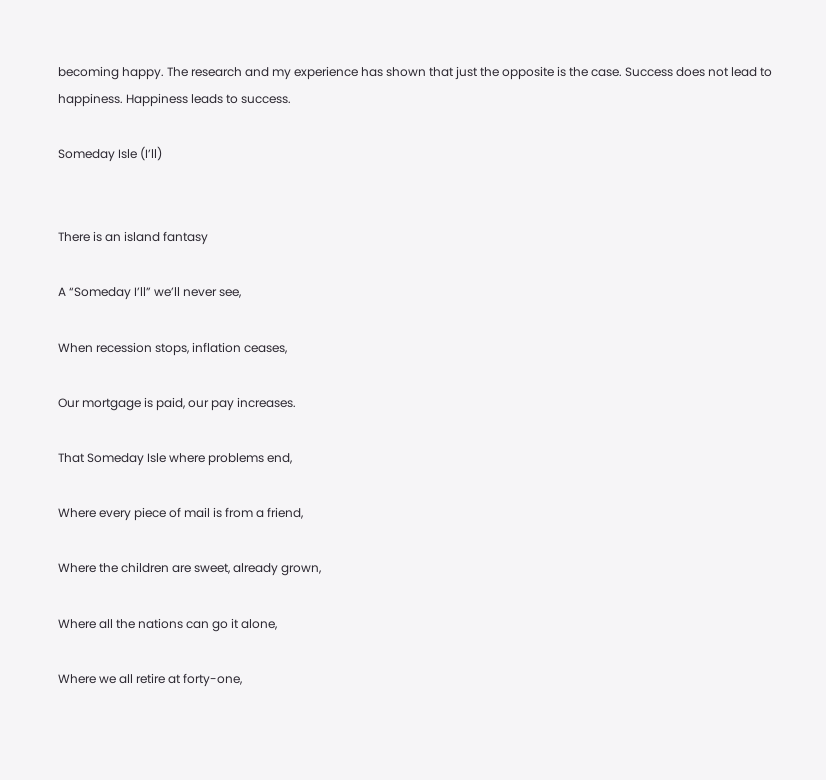becoming happy. The research and my experience has shown that just the opposite is the case. Success does not lead to happiness. Happiness leads to success.

Someday Isle (I’ll)


There is an island fantasy

A “Someday I’ll” we’ll never see,

When recession stops, inflation ceases,

Our mortgage is paid, our pay increases.

That Someday Isle where problems end,

Where every piece of mail is from a friend,

Where the children are sweet, already grown,

Where all the nations can go it alone,

Where we all retire at forty-one,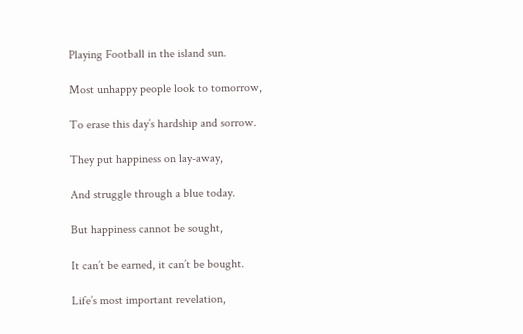Playing Football in the island sun.

Most unhappy people look to tomorrow,

To erase this day’s hardship and sorrow.

They put happiness on lay-away,

And struggle through a blue today.

But happiness cannot be sought,

It can’t be earned, it can’t be bought.

Life’s most important revelation,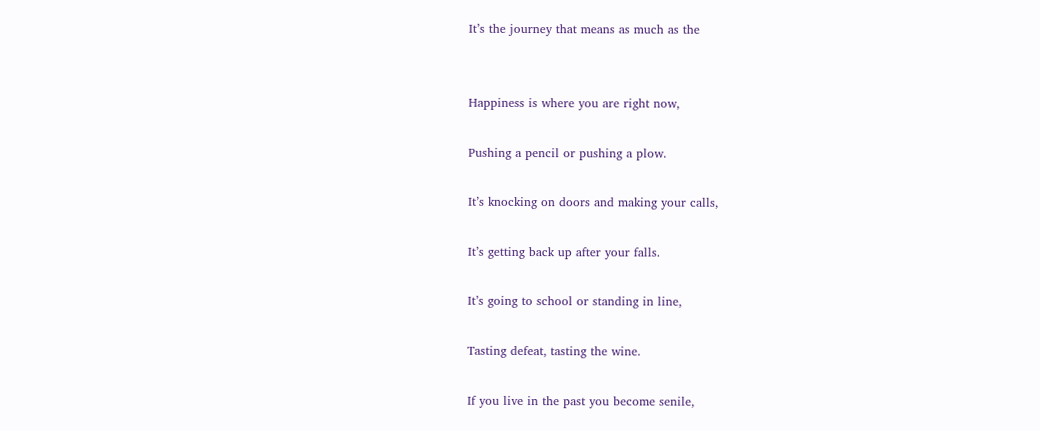It’s the journey that means as much as the


Happiness is where you are right now,

Pushing a pencil or pushing a plow.

It’s knocking on doors and making your calls,

It’s getting back up after your falls.

It’s going to school or standing in line,

Tasting defeat, tasting the wine.

If you live in the past you become senile,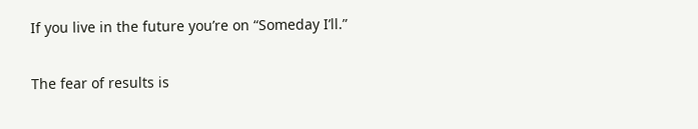If you live in the future you’re on “Someday I’ll.”

The fear of results is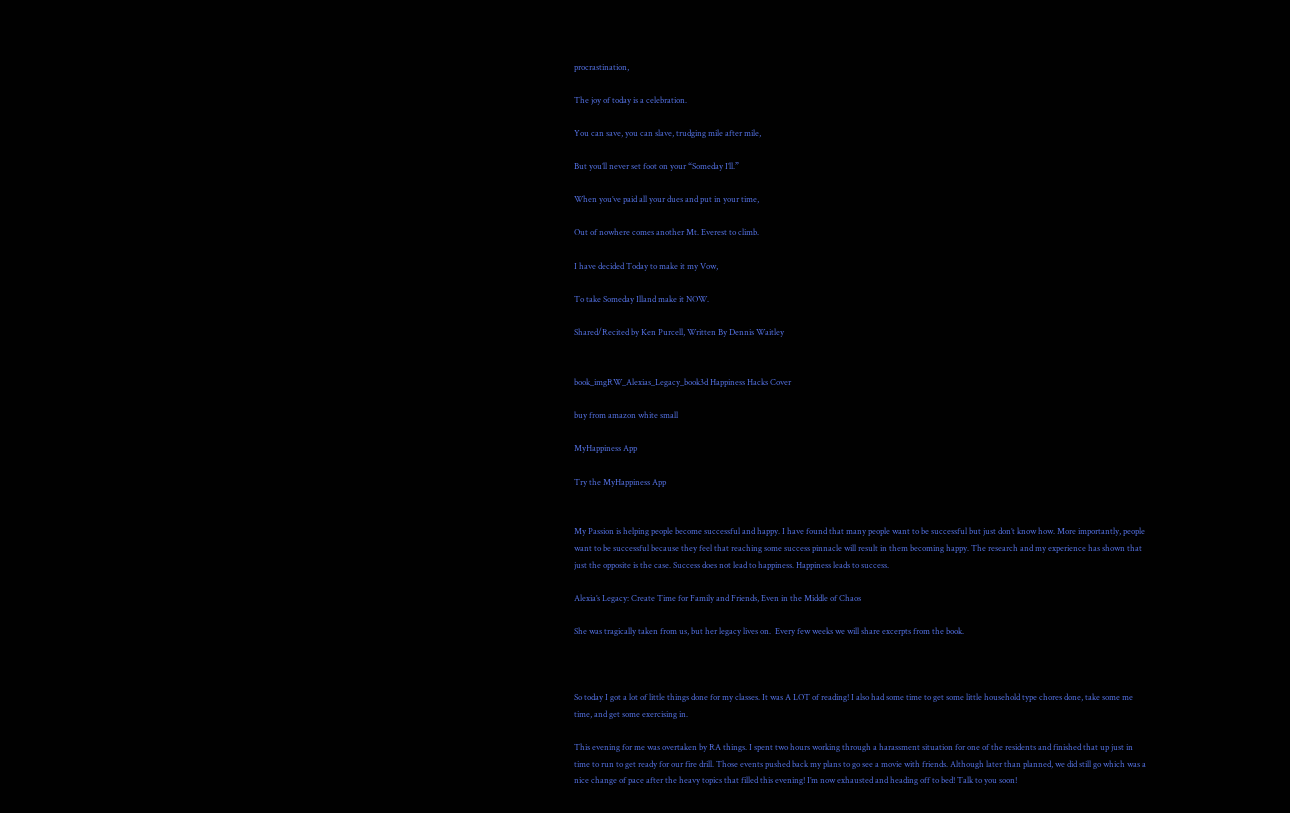procrastination,

The joy of today is a celebration.

You can save, you can slave, trudging mile after mile,

But you’ll never set foot on your “Someday I’ll.”

When you’ve paid all your dues and put in your time,

Out of nowhere comes another Mt. Everest to climb.

I have decided Today to make it my Vow,

To take Someday Illand make it NOW.

Shared/Recited by Ken Purcell, Written By Dennis Waitley


book_imgRW_Alexias_Legacy_book3d Happiness Hacks Cover

buy from amazon white small

MyHappiness App

Try the MyHappiness App


My Passion is helping people become successful and happy. I have found that many people want to be successful but just don’t know how. More importantly, people want to be successful because they feel that reaching some success pinnacle will result in them becoming happy. The research and my experience has shown that just the opposite is the case. Success does not lead to happiness. Happiness leads to success.

Alexia’s Legacy: Create Time for Family and Friends, Even in the Middle of Chaos

She was tragically taken from us, but her legacy lives on.  Every few weeks we will share excerpts from the book.



So today I got a lot of little things done for my classes. It was A LOT of reading! I also had some time to get some little household type chores done, take some me time, and get some exercising in.

This evening for me was overtaken by RA things. I spent two hours working through a harassment situation for one of the residents and finished that up just in time to run to get ready for our fire drill. Those events pushed back my plans to go see a movie with friends. Although later than planned, we did still go which was a nice change of pace after the heavy topics that filled this evening! I’m now exhausted and heading off to bed! Talk to you soon!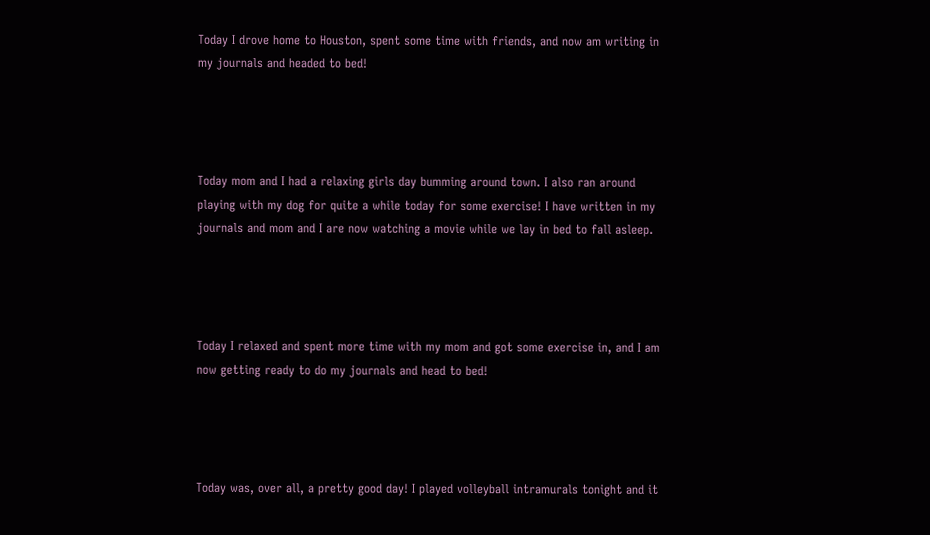Today I drove home to Houston, spent some time with friends, and now am writing in my journals and headed to bed!




Today mom and I had a relaxing girls day bumming around town. I also ran around playing with my dog for quite a while today for some exercise! I have written in my journals and mom and I are now watching a movie while we lay in bed to fall asleep.




Today I relaxed and spent more time with my mom and got some exercise in, and I am now getting ready to do my journals and head to bed!




Today was, over all, a pretty good day! I played volleyball intramurals tonight and it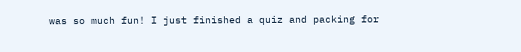was so much fun! I just finished a quiz and packing for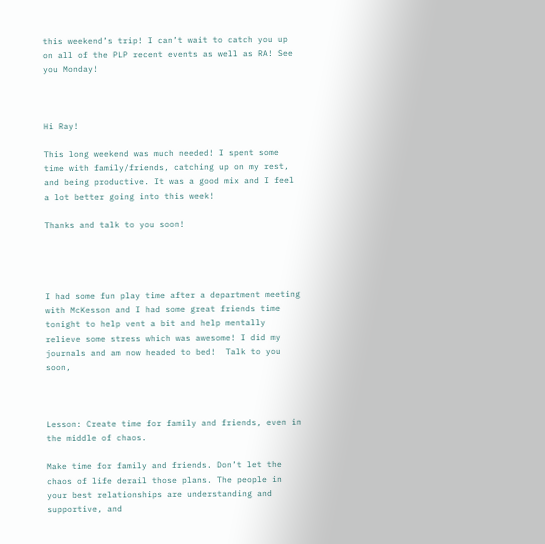this weekend’s trip! I can’t wait to catch you up on all of the PLP recent events as well as RA! See you Monday!



Hi Ray!

This long weekend was much needed! I spent some time with family/friends, catching up on my rest, and being productive. It was a good mix and I feel a lot better going into this week!

Thanks and talk to you soon!




I had some fun play time after a department meeting with McKesson and I had some great friends time tonight to help vent a bit and help mentally relieve some stress which was awesome! I did my journals and am now headed to bed!  Talk to you soon,



Lesson: Create time for family and friends, even in the middle of chaos.

Make time for family and friends. Don’t let the chaos of life derail those plans. The people in your best relationships are understanding and supportive, and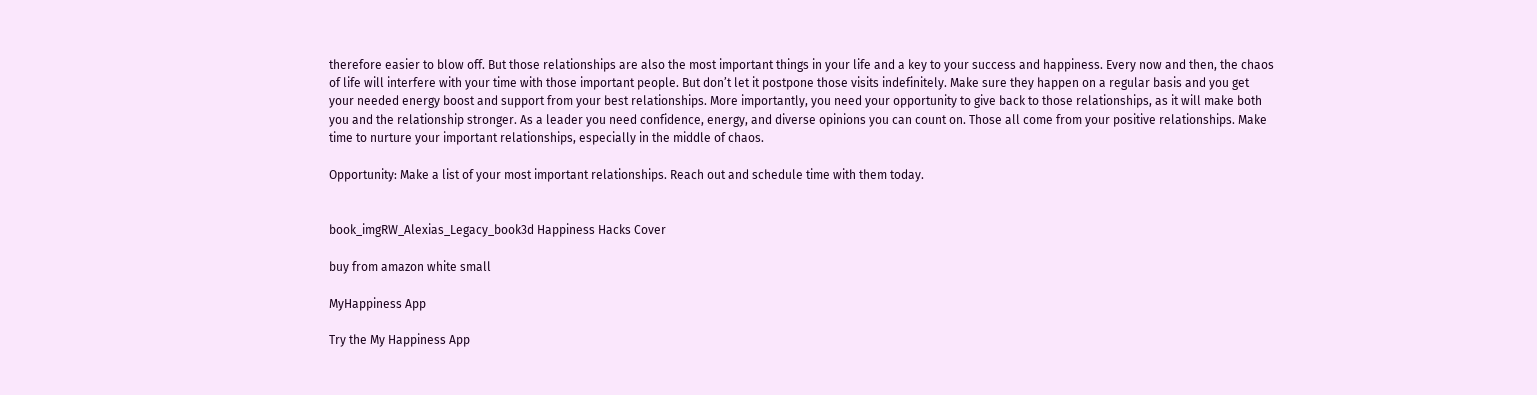therefore easier to blow off. But those relationships are also the most important things in your life and a key to your success and happiness. Every now and then, the chaos of life will interfere with your time with those important people. But don’t let it postpone those visits indefinitely. Make sure they happen on a regular basis and you get your needed energy boost and support from your best relationships. More importantly, you need your opportunity to give back to those relationships, as it will make both you and the relationship stronger. As a leader you need confidence, energy, and diverse opinions you can count on. Those all come from your positive relationships. Make time to nurture your important relationships, especially in the middle of chaos.

Opportunity: Make a list of your most important relationships. Reach out and schedule time with them today.


book_imgRW_Alexias_Legacy_book3d Happiness Hacks Cover

buy from amazon white small

MyHappiness App

Try the My Happiness App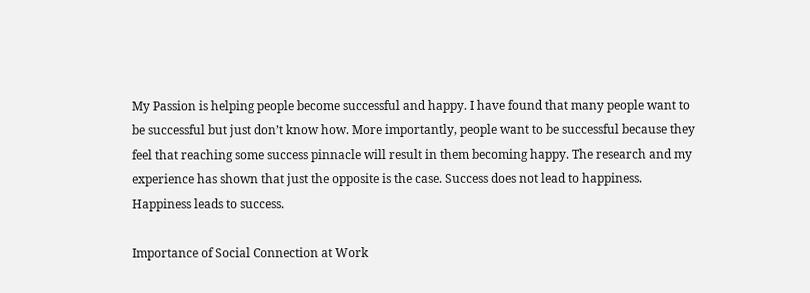My Passion is helping people become successful and happy. I have found that many people want to be successful but just don’t know how. More importantly, people want to be successful because they feel that reaching some success pinnacle will result in them becoming happy. The research and my experience has shown that just the opposite is the case. Success does not lead to happiness. Happiness leads to success.

Importance of Social Connection at Work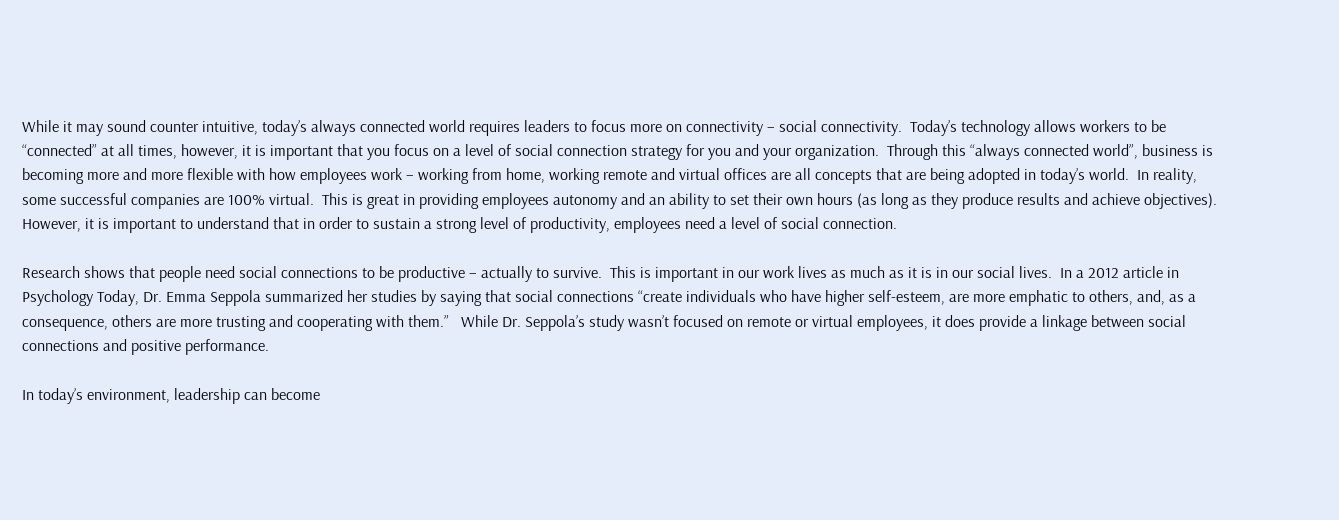While it may sound counter intuitive, today’s always connected world requires leaders to focus more on connectivity – social connectivity.  Today’s technology allows workers to be “connected” at all times, however, it is important that you focus on a level of social connection strategy for you and your organization.  Through this “always connected world”, business is becoming more and more flexible with how employees work – working from home, working remote and virtual offices are all concepts that are being adopted in today’s world.  In reality, some successful companies are 100% virtual.  This is great in providing employees autonomy and an ability to set their own hours (as long as they produce results and achieve objectives).  However, it is important to understand that in order to sustain a strong level of productivity, employees need a level of social connection.

Research shows that people need social connections to be productive – actually to survive.  This is important in our work lives as much as it is in our social lives.  In a 2012 article in Psychology Today, Dr. Emma Seppola summarized her studies by saying that social connections “create individuals who have higher self-esteem, are more emphatic to others, and, as a consequence, others are more trusting and cooperating with them.”   While Dr. Seppola’s study wasn’t focused on remote or virtual employees, it does provide a linkage between social connections and positive performance.

In today’s environment, leadership can become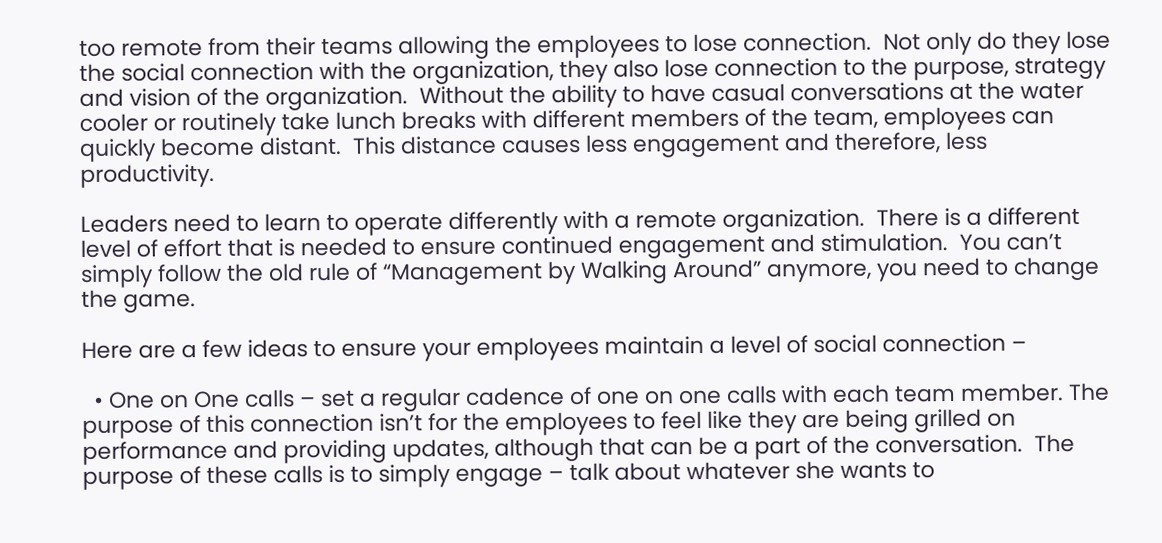too remote from their teams allowing the employees to lose connection.  Not only do they lose the social connection with the organization, they also lose connection to the purpose, strategy and vision of the organization.  Without the ability to have casual conversations at the water cooler or routinely take lunch breaks with different members of the team, employees can quickly become distant.  This distance causes less engagement and therefore, less productivity.

Leaders need to learn to operate differently with a remote organization.  There is a different level of effort that is needed to ensure continued engagement and stimulation.  You can’t simply follow the old rule of “Management by Walking Around” anymore, you need to change the game.

Here are a few ideas to ensure your employees maintain a level of social connection –

  • One on One calls – set a regular cadence of one on one calls with each team member. The purpose of this connection isn’t for the employees to feel like they are being grilled on performance and providing updates, although that can be a part of the conversation.  The purpose of these calls is to simply engage – talk about whatever she wants to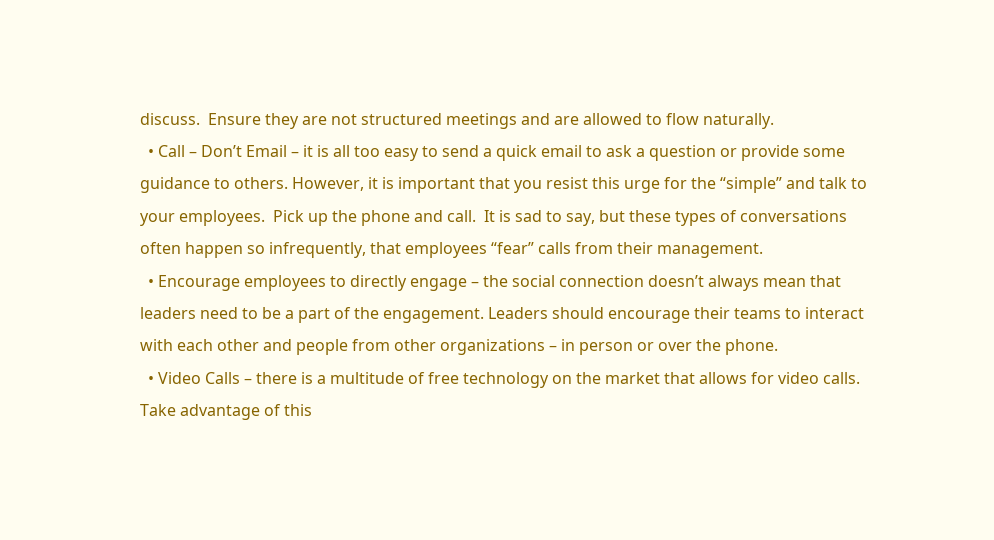discuss.  Ensure they are not structured meetings and are allowed to flow naturally.
  • Call – Don’t Email – it is all too easy to send a quick email to ask a question or provide some guidance to others. However, it is important that you resist this urge for the “simple” and talk to your employees.  Pick up the phone and call.  It is sad to say, but these types of conversations often happen so infrequently, that employees “fear” calls from their management.
  • Encourage employees to directly engage – the social connection doesn’t always mean that leaders need to be a part of the engagement. Leaders should encourage their teams to interact with each other and people from other organizations – in person or over the phone.
  • Video Calls – there is a multitude of free technology on the market that allows for video calls. Take advantage of this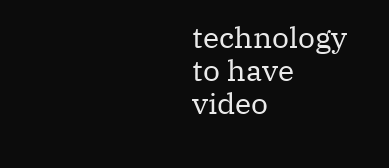technology to have video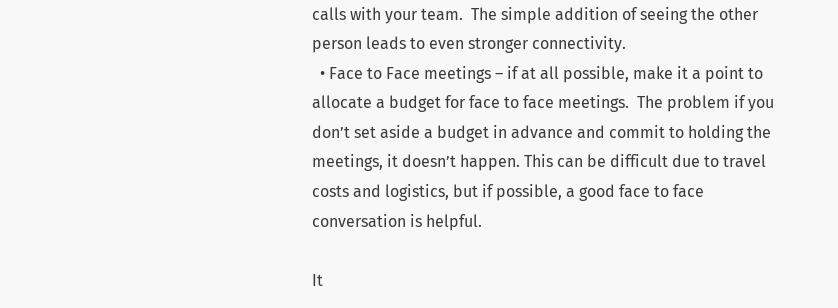calls with your team.  The simple addition of seeing the other person leads to even stronger connectivity.
  • Face to Face meetings – if at all possible, make it a point to allocate a budget for face to face meetings.  The problem if you don’t set aside a budget in advance and commit to holding the meetings, it doesn’t happen. This can be difficult due to travel costs and logistics, but if possible, a good face to face conversation is helpful.

It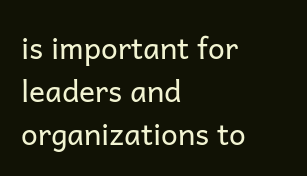is important for leaders and organizations to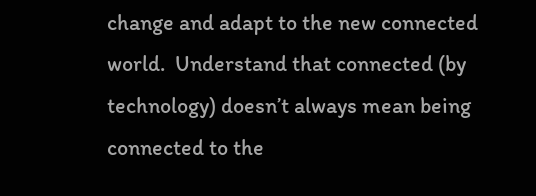change and adapt to the new connected world.  Understand that connected (by technology) doesn’t always mean being connected to the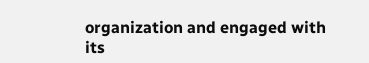organization and engaged with its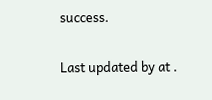success.

Last updated by at .